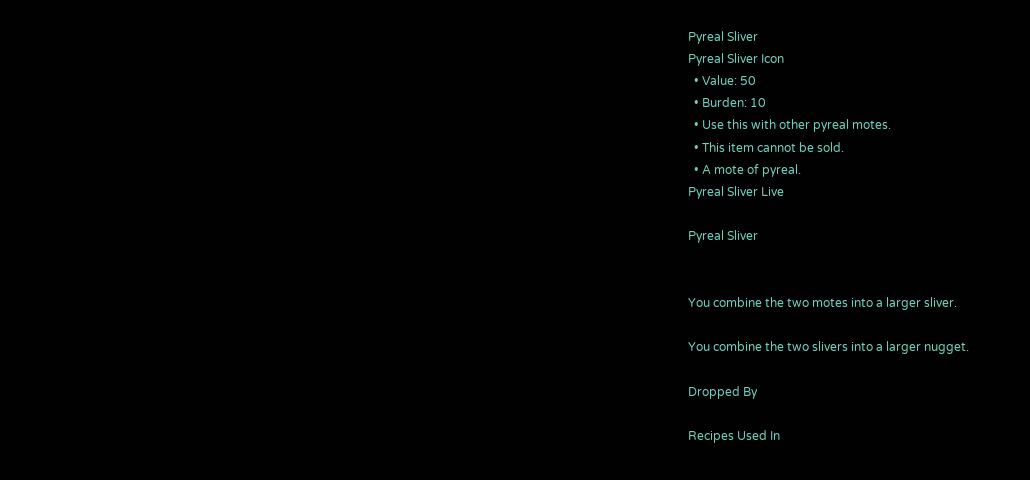Pyreal Sliver
Pyreal Sliver Icon
  • Value: 50
  • Burden: 10
  • Use this with other pyreal motes.
  • This item cannot be sold.
  • A mote of pyreal.
Pyreal Sliver Live

Pyreal Sliver


You combine the two motes into a larger sliver.

You combine the two slivers into a larger nugget.

Dropped By

Recipes Used In